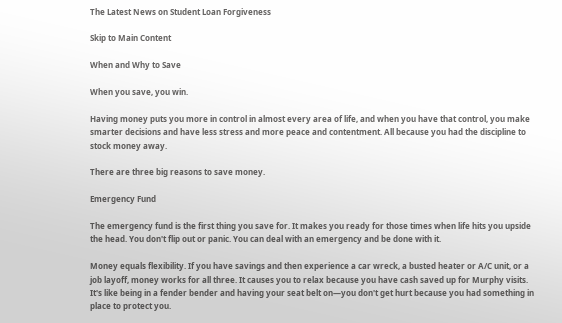The Latest News on Student Loan Forgiveness

Skip to Main Content

When and Why to Save

When you save, you win.

Having money puts you more in control in almost every area of life, and when you have that control, you make smarter decisions and have less stress and more peace and contentment. All because you had the discipline to stock money away.

There are three big reasons to save money.

Emergency Fund

The emergency fund is the first thing you save for. It makes you ready for those times when life hits you upside the head. You don't flip out or panic. You can deal with an emergency and be done with it.

Money equals flexibility. If you have savings and then experience a car wreck, a busted heater or A/C unit, or a job layoff, money works for all three. It causes you to relax because you have cash saved up for Murphy visits. It's like being in a fender bender and having your seat belt on—you don't get hurt because you had something in place to protect you.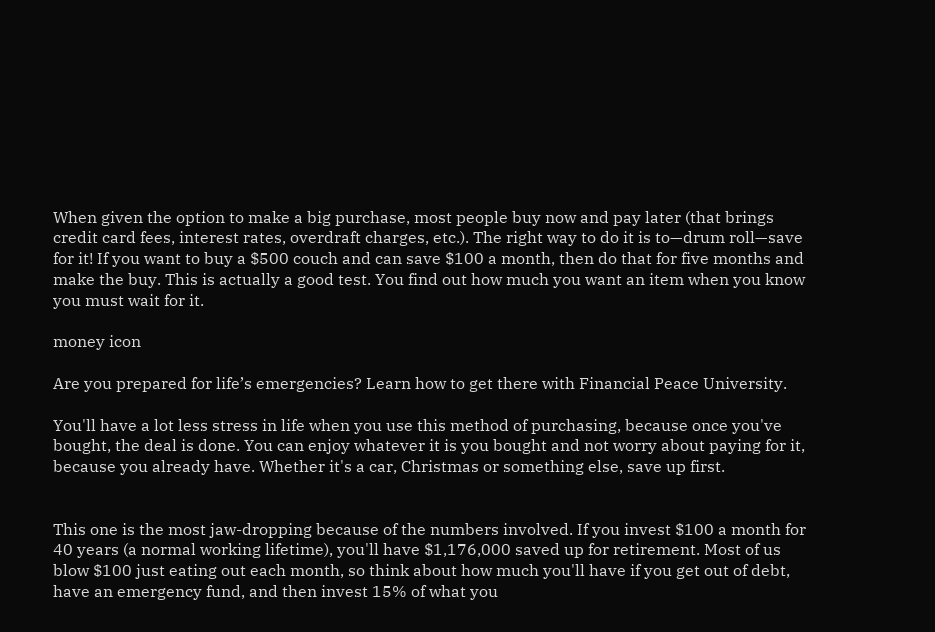When given the option to make a big purchase, most people buy now and pay later (that brings credit card fees, interest rates, overdraft charges, etc.). The right way to do it is to—drum roll—save for it! If you want to buy a $500 couch and can save $100 a month, then do that for five months and make the buy. This is actually a good test. You find out how much you want an item when you know you must wait for it.

money icon

Are you prepared for life’s emergencies? Learn how to get there with Financial Peace University.

You'll have a lot less stress in life when you use this method of purchasing, because once you've bought, the deal is done. You can enjoy whatever it is you bought and not worry about paying for it, because you already have. Whether it's a car, Christmas or something else, save up first.


This one is the most jaw-dropping because of the numbers involved. If you invest $100 a month for 40 years (a normal working lifetime), you'll have $1,176,000 saved up for retirement. Most of us blow $100 just eating out each month, so think about how much you'll have if you get out of debt, have an emergency fund, and then invest 15% of what you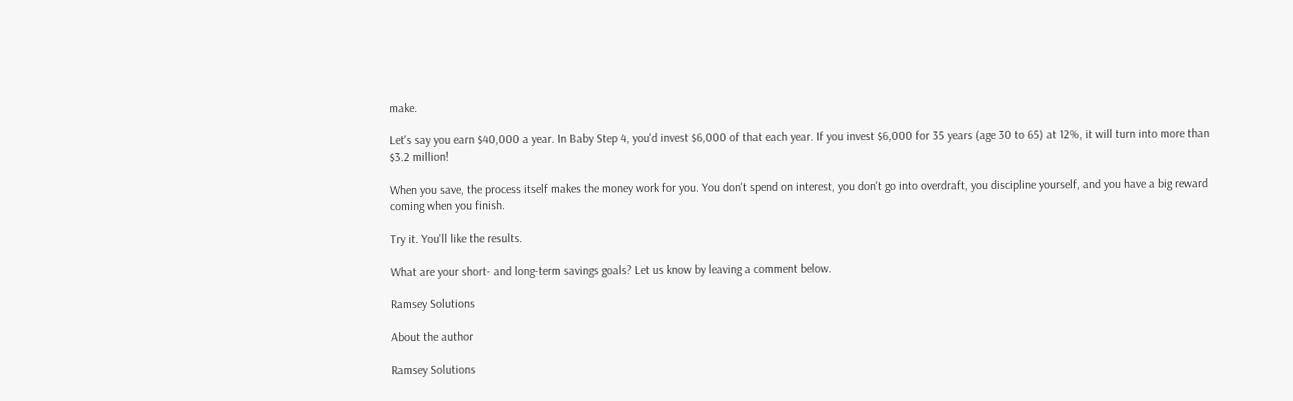make.

Let's say you earn $40,000 a year. In Baby Step 4, you'd invest $6,000 of that each year. If you invest $6,000 for 35 years (age 30 to 65) at 12%, it will turn into more than $3.2 million!

When you save, the process itself makes the money work for you. You don't spend on interest, you don't go into overdraft, you discipline yourself, and you have a big reward coming when you finish.

Try it. You'll like the results.

What are your short- and long-term savings goals? Let us know by leaving a comment below.

Ramsey Solutions

About the author

Ramsey Solutions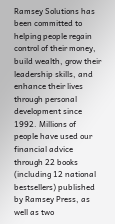Ramsey Solutions has been committed to helping people regain control of their money, build wealth, grow their leadership skills, and enhance their lives through personal development since 1992. Millions of people have used our financial advice through 22 books (including 12 national bestsellers) published by Ramsey Press, as well as two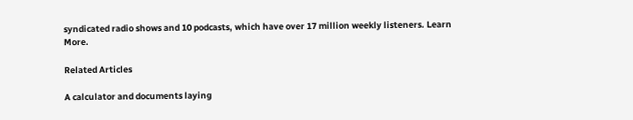syndicated radio shows and 10 podcasts, which have over 17 million weekly listeners. Learn More.

Related Articles

A calculator and documents laying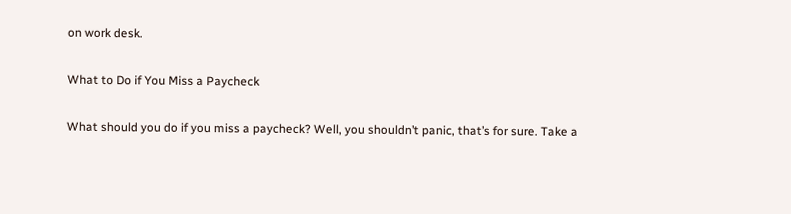on work desk.

What to Do if You Miss a Paycheck

What should you do if you miss a paycheck? Well, you shouldn’t panic, that’s for sure. Take a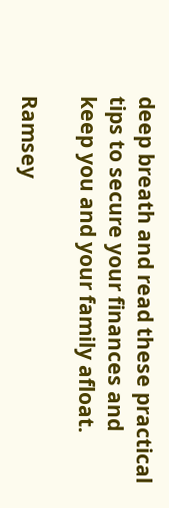deep breath and read these practical tips to secure your finances and keep you and your family afloat.

Ramsey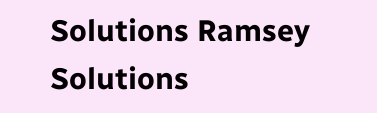Solutions Ramsey Solutions